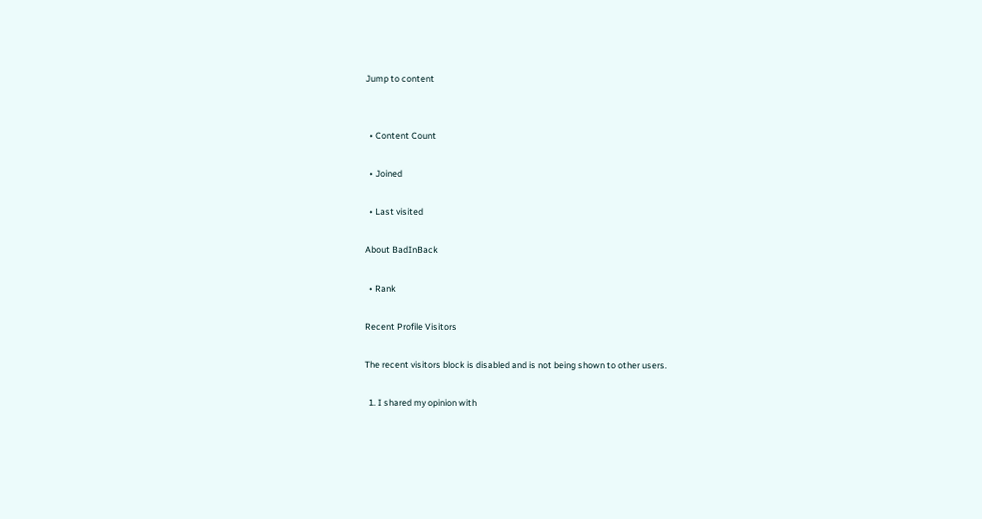Jump to content


  • Content Count

  • Joined

  • Last visited

About BadInBack

  • Rank

Recent Profile Visitors

The recent visitors block is disabled and is not being shown to other users.

  1. I shared my opinion with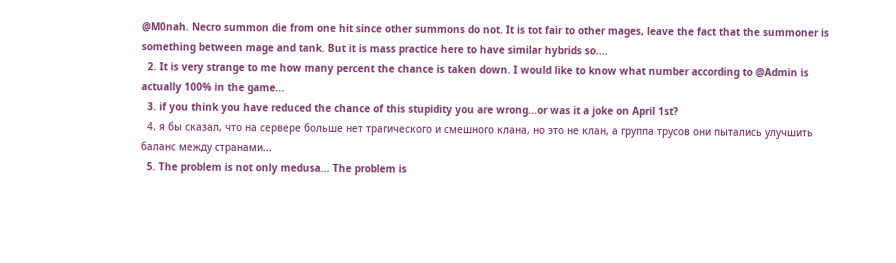@M0nah. Necro summon die from one hit since other summons do not. It is tot fair to other mages, leave the fact that the summoner is something between mage and tank. But it is mass practice here to have similar hybrids so....
  2. It is very strange to me how many percent the chance is taken down. I would like to know what number according to @Admin is actually 100% in the game...
  3. if you think you have reduced the chance of this stupidity you are wrong...or was it a joke on April 1st?
  4. я бы сказал, что на сервере больше нет трагического и смешного клана, но это не клан, а группа трусов они пытались улучшить баланс между странами...
  5. The problem is not only medusa... The problem is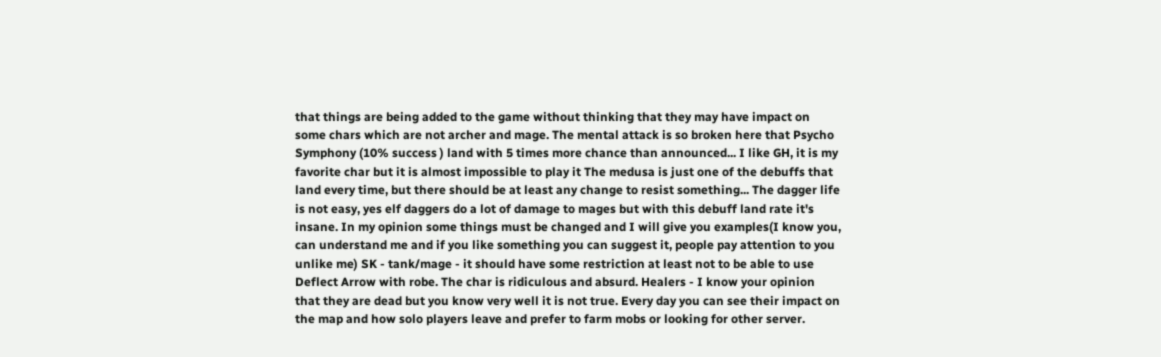that things are being added to the game without thinking that they may have impact on some chars which are not archer and mage. The mental attack is so broken here that Psycho Symphony (10% success ) land with 5 times more chance than announced... I like GH, it is my favorite char but it is almost impossible to play it The medusa is just one of the debuffs that land every time, but there should be at least any change to resist something... The dagger life is not easy, yes elf daggers do a lot of damage to mages but with this debuff land rate it's insane. In my opinion some things must be changed and I will give you examples(I know you, can understand me and if you like something you can suggest it, people pay attention to you unlike me) SK - tank/mage - it should have some restriction at least not to be able to use Deflect Arrow with robe. The char is ridiculous and absurd. Healers - I know your opinion that they are dead but you know very well it is not true. Every day you can see their impact on the map and how solo players leave and prefer to farm mobs or looking for other server.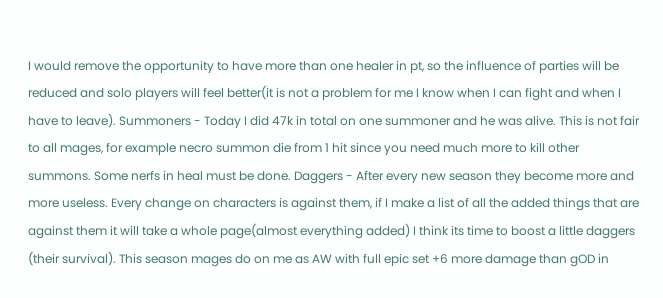I would remove the opportunity to have more than one healer in pt, so the influence of parties will be reduced and solo players will feel better(it is not a problem for me I know when I can fight and when I have to leave). Summoners - Today I did 47k in total on one summoner and he was alive. This is not fair to all mages, for example necro summon die from 1 hit since you need much more to kill other summons. Some nerfs in heal must be done. Daggers - After every new season they become more and more useless. Every change on characters is against them, if I make a list of all the added things that are against them it will take a whole page(almost everything added) I think its time to boost a little daggers (their survival). This season mages do on me as AW with full epic set +6 more damage than gOD in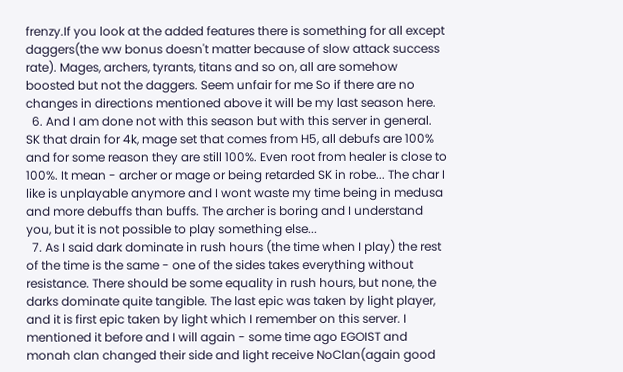frenzy.If you look at the added features there is something for all except daggers(the ww bonus doesn't matter because of slow attack success rate). Mages, archers, tyrants, titans and so on, all are somehow boosted but not the daggers. Seem unfair for me So if there are no changes in directions mentioned above it will be my last season here.
  6. And I am done not with this season but with this server in general. SK that drain for 4k, mage set that comes from H5, all debufs are 100% and for some reason they are still 100%. Even root from healer is close to 100%. It mean - archer or mage or being retarded SK in robe... The char I like is unplayable anymore and I wont waste my time being in medusa and more debuffs than buffs. The archer is boring and I understand you, but it is not possible to play something else...
  7. As I said dark dominate in rush hours (the time when I play) the rest of the time is the same - one of the sides takes everything without resistance. There should be some equality in rush hours, but none, the darks dominate quite tangible. The last epic was taken by light player, and it is first epic taken by light which I remember on this server. I mentioned it before and I will again - some time ago EGOIST and monah clan changed their side and light receive NoClan(again good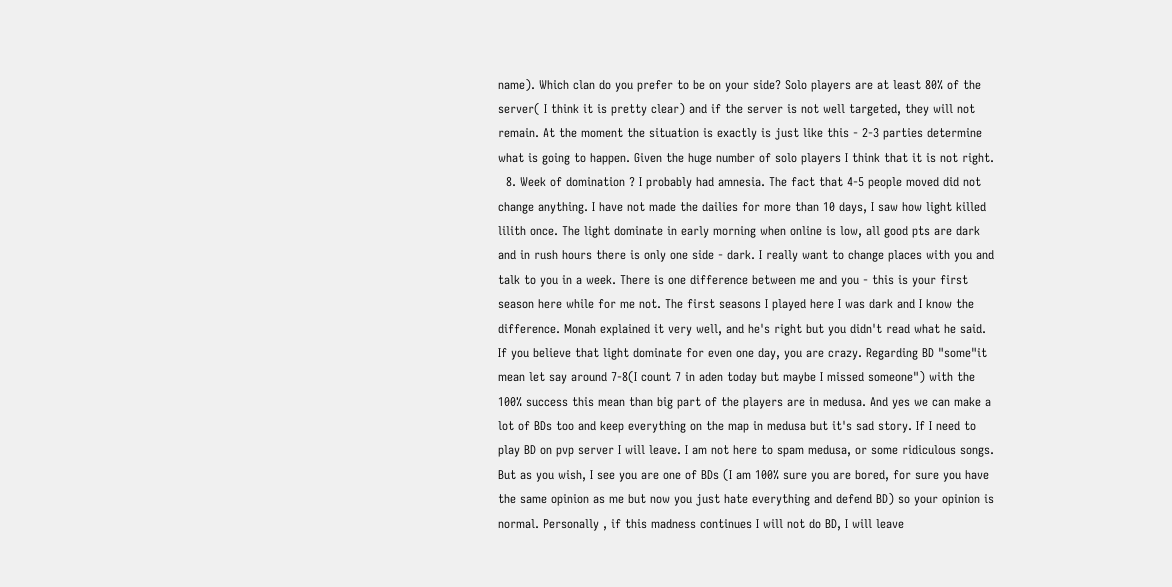name). Which clan do you prefer to be on your side? Solo players are at least 80% of the server( I think it is pretty clear) and if the server is not well targeted, they will not remain. At the moment the situation is exactly is just like this - 2-3 parties determine what is going to happen. Given the huge number of solo players I think that it is not right.
  8. Week of domination ? I probably had amnesia. The fact that 4-5 people moved did not change anything. I have not made the dailies for more than 10 days, I saw how light killed lilith once. The light dominate in early morning when online is low, all good pts are dark and in rush hours there is only one side - dark. I really want to change places with you and talk to you in a week. There is one difference between me and you - this is your first season here while for me not. The first seasons I played here I was dark and I know the difference. Monah explained it very well, and he's right but you didn't read what he said. If you believe that light dominate for even one day, you are crazy. Regarding BD "some"it mean let say around 7-8(I count 7 in aden today but maybe I missed someone") with the 100% success this mean than big part of the players are in medusa. And yes we can make a lot of BDs too and keep everything on the map in medusa but it's sad story. If I need to play BD on pvp server I will leave. I am not here to spam medusa, or some ridiculous songs. But as you wish, I see you are one of BDs (I am 100% sure you are bored, for sure you have the same opinion as me but now you just hate everything and defend BD) so your opinion is normal. Personally , if this madness continues I will not do BD, I will leave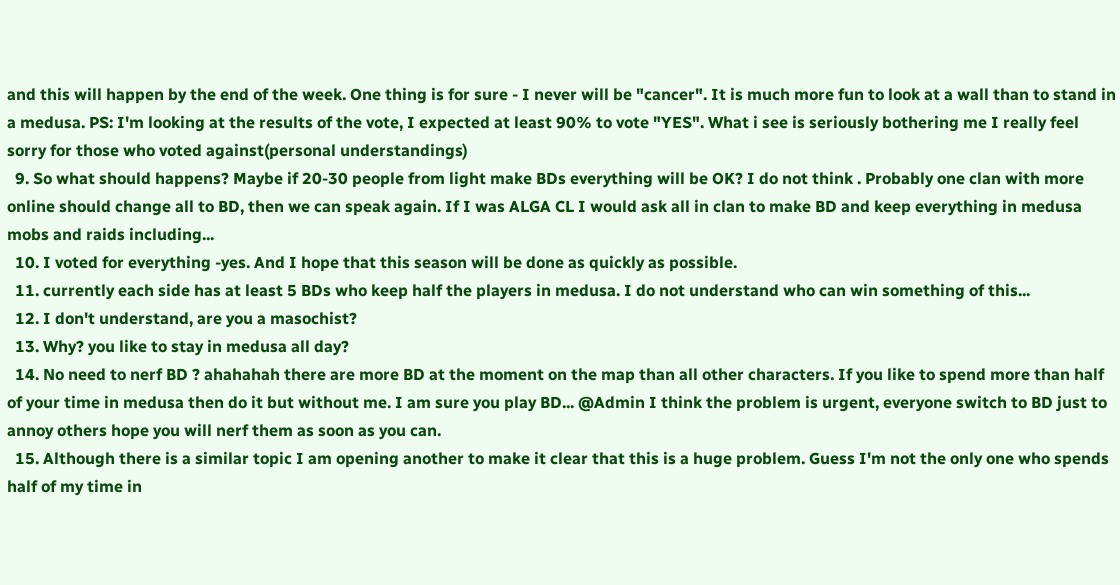and this will happen by the end of the week. One thing is for sure - I never will be "cancer". It is much more fun to look at a wall than to stand in a medusa. PS: I'm looking at the results of the vote, I expected at least 90% to vote "YES". What i see is seriously bothering me I really feel sorry for those who voted against(personal understandings)
  9. So what should happens? Maybe if 20-30 people from light make BDs everything will be OK? I do not think . Probably one clan with more online should change all to BD, then we can speak again. If I was ALGA CL I would ask all in clan to make BD and keep everything in medusa mobs and raids including...
  10. I voted for everything -yes. And I hope that this season will be done as quickly as possible.
  11. currently each side has at least 5 BDs who keep half the players in medusa. I do not understand who can win something of this...
  12. I don't understand, are you a masochist?
  13. Why? you like to stay in medusa all day?
  14. No need to nerf BD ? ahahahah there are more BD at the moment on the map than all other characters. If you like to spend more than half of your time in medusa then do it but without me. I am sure you play BD... @Admin I think the problem is urgent, everyone switch to BD just to annoy others hope you will nerf them as soon as you can.
  15. Although there is a similar topic I am opening another to make it clear that this is a huge problem. Guess I'm not the only one who spends half of my time in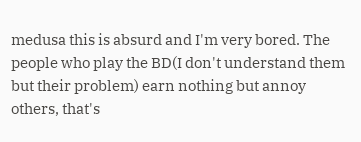medusa this is absurd and I'm very bored. The people who play the BD(I don't understand them but their problem) earn nothing but annoy others, that's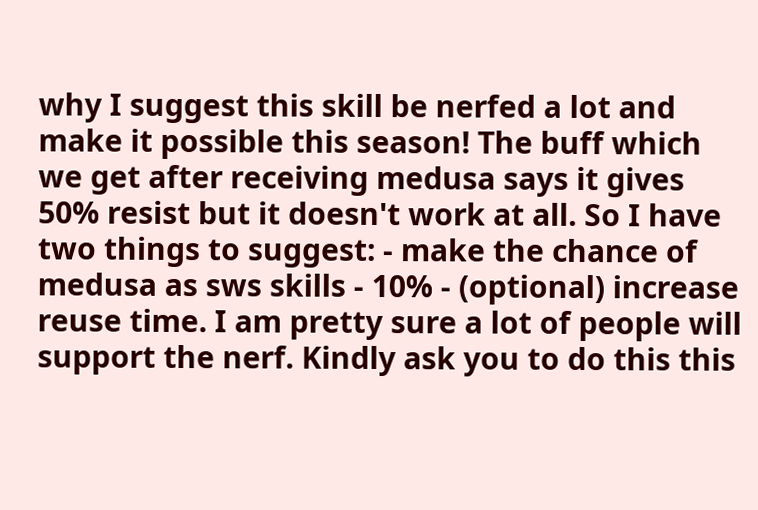why I suggest this skill be nerfed a lot and make it possible this season! The buff which we get after receiving medusa says it gives 50% resist but it doesn't work at all. So I have two things to suggest: - make the chance of medusa as sws skills - 10% - (optional) increase reuse time. I am pretty sure a lot of people will support the nerf. Kindly ask you to do this this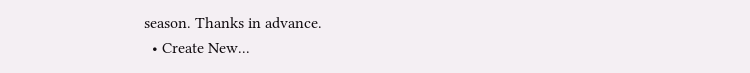season. Thanks in advance.
  • Create New...